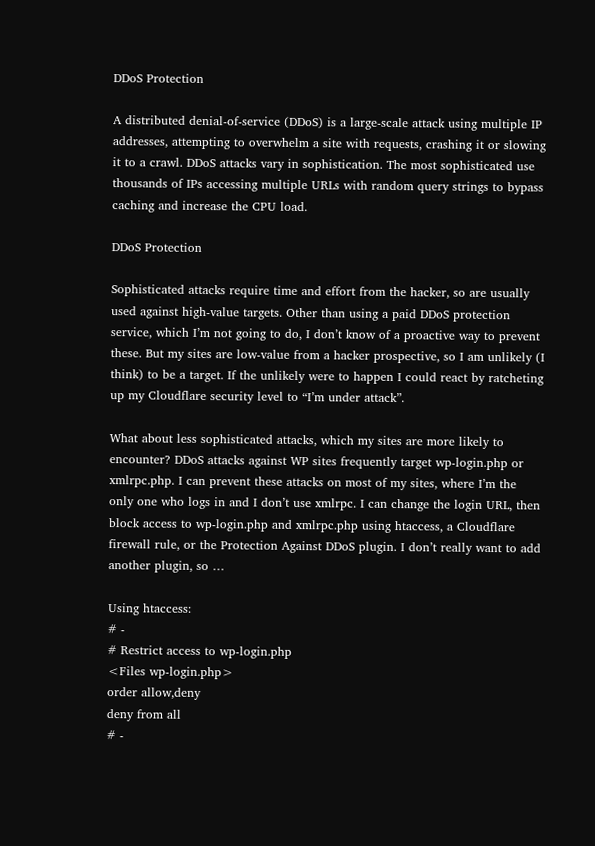DDoS Protection

A distributed denial-of-service (DDoS) is a large-scale attack using multiple IP addresses, attempting to overwhelm a site with requests, crashing it or slowing it to a crawl. DDoS attacks vary in sophistication. The most sophisticated use thousands of IPs accessing multiple URLs with random query strings to bypass caching and increase the CPU load.

DDoS Protection

Sophisticated attacks require time and effort from the hacker, so are usually used against high-value targets. Other than using a paid DDoS protection service, which I’m not going to do, I don’t know of a proactive way to prevent these. But my sites are low-value from a hacker prospective, so I am unlikely (I think) to be a target. If the unlikely were to happen I could react by ratcheting up my Cloudflare security level to “I’m under attack”.

What about less sophisticated attacks, which my sites are more likely to encounter? DDoS attacks against WP sites frequently target wp-login.php or xmlrpc.php. I can prevent these attacks on most of my sites, where I’m the only one who logs in and I don’t use xmlrpc. I can change the login URL, then block access to wp-login.php and xmlrpc.php using htaccess, a Cloudflare firewall rule, or the Protection Against DDoS plugin. I don’t really want to add another plugin, so …

Using htaccess:
# -
# Restrict access to wp-login.php
<Files wp-login.php>
order allow,deny
deny from all
# -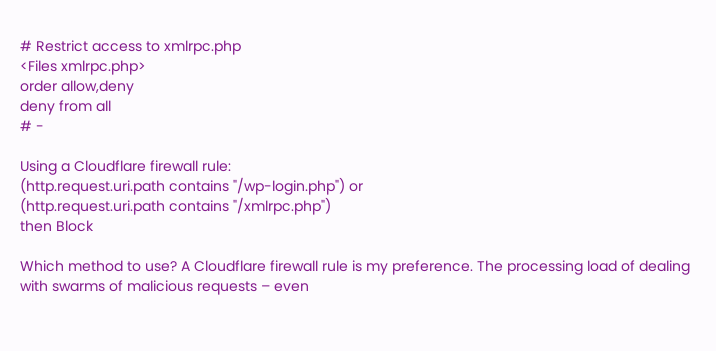# Restrict access to xmlrpc.php
<Files xmlrpc.php>
order allow,deny
deny from all
# -

Using a Cloudflare firewall rule:
(http.request.uri.path contains "/wp-login.php") or
(http.request.uri.path contains "/xmlrpc.php")
then Block

Which method to use? A Cloudflare firewall rule is my preference. The processing load of dealing with swarms of malicious requests – even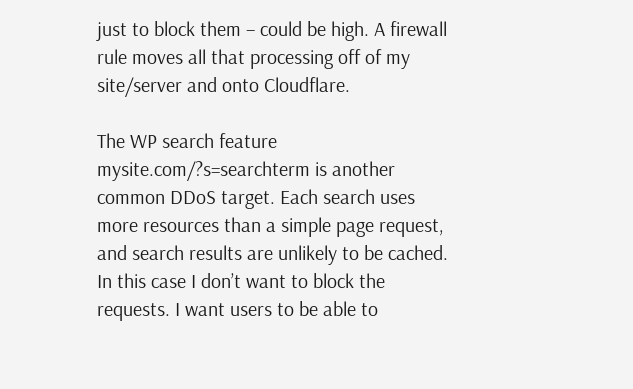just to block them – could be high. A firewall rule moves all that processing off of my site/server and onto Cloudflare.

The WP search feature mysite.com/?s=searchterm is another common DDoS target. Each search uses more resources than a simple page request, and search results are unlikely to be cached. In this case I don’t want to block the requests. I want users to be able to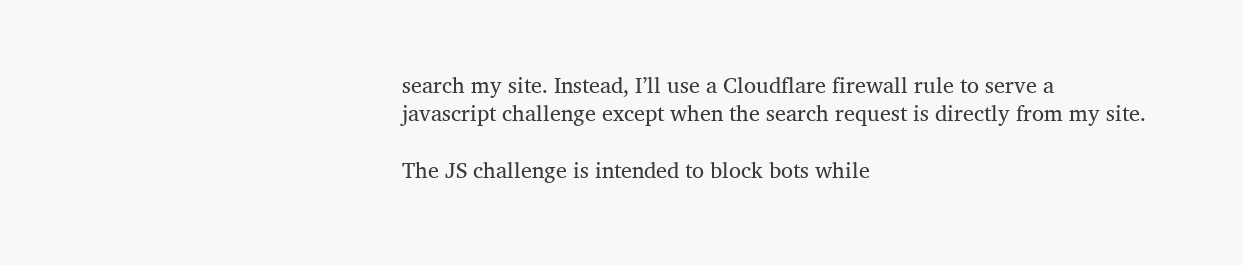search my site. Instead, I’ll use a Cloudflare firewall rule to serve a javascript challenge except when the search request is directly from my site.

The JS challenge is intended to block bots while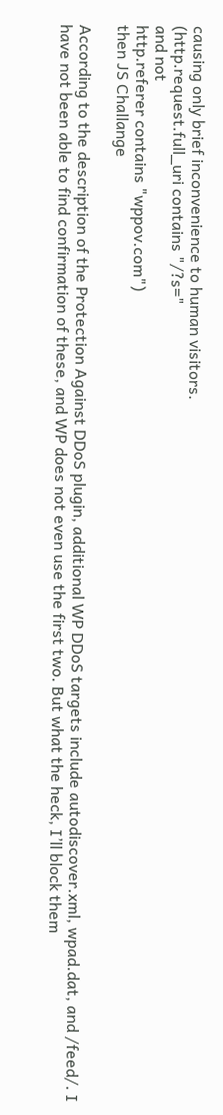causing only brief inconvenience to human visitors.
(http.request.full_uri contains "/?s="
and not
http.referer contains "wppov.com")
then JS Challange

According to the description of the Protection Against DDoS plugin, additional WP DDoS targets include autodiscover.xml, wpad.dat, and /feed/. I have not been able to find confirmation of these, and WP does not even use the first two. But what the heck, I’ll block them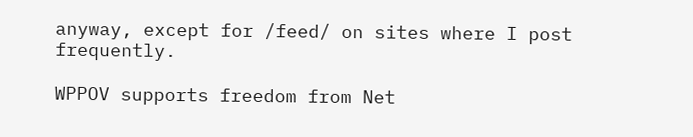anyway, except for /feed/ on sites where I post frequently.

WPPOV supports freedom from Net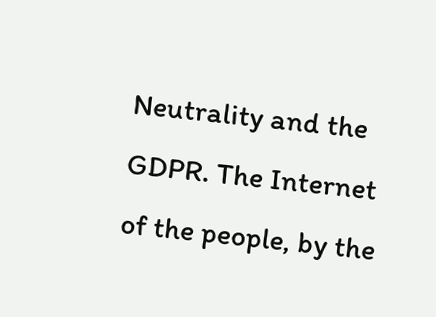Neutrality and the GDPR. The Internet of the people, by the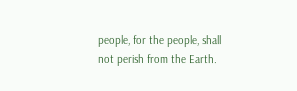people, for the people, shall not perish from the Earth.